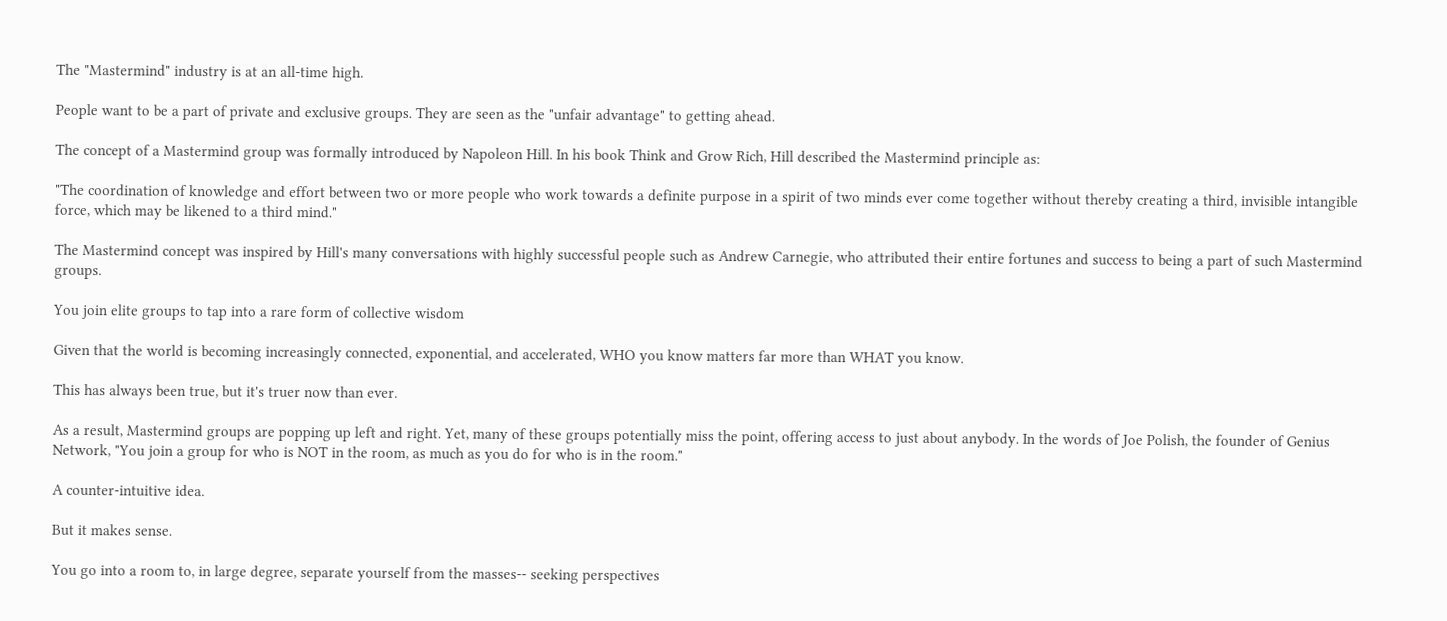The "Mastermind" industry is at an all-time high.

People want to be a part of private and exclusive groups. They are seen as the "unfair advantage" to getting ahead.

The concept of a Mastermind group was formally introduced by Napoleon Hill. In his book Think and Grow Rich, Hill described the Mastermind principle as:

"The coordination of knowledge and effort between two or more people who work towards a definite purpose in a spirit of two minds ever come together without thereby creating a third, invisible intangible force, which may be likened to a third mind."

The Mastermind concept was inspired by Hill's many conversations with highly successful people such as Andrew Carnegie, who attributed their entire fortunes and success to being a part of such Mastermind groups.

You join elite groups to tap into a rare form of collective wisdom

Given that the world is becoming increasingly connected, exponential, and accelerated, WHO you know matters far more than WHAT you know.

This has always been true, but it's truer now than ever.

As a result, Mastermind groups are popping up left and right. Yet, many of these groups potentially miss the point, offering access to just about anybody. In the words of Joe Polish, the founder of Genius Network, "You join a group for who is NOT in the room, as much as you do for who is in the room."

A counter-intuitive idea.

But it makes sense.

You go into a room to, in large degree, separate yourself from the masses-- seeking perspectives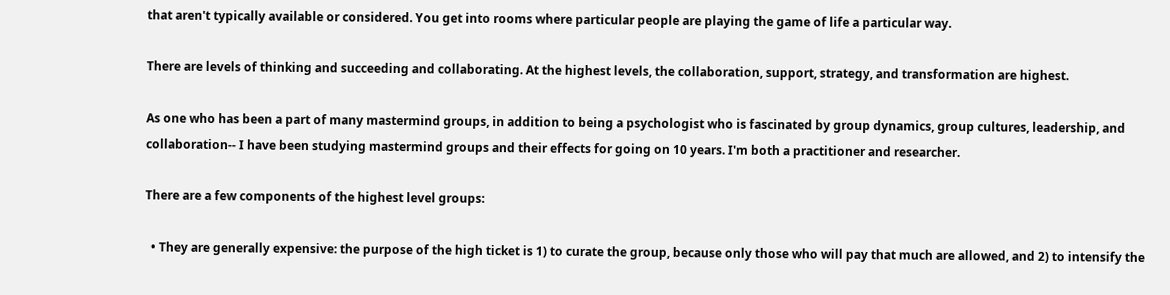that aren't typically available or considered. You get into rooms where particular people are playing the game of life a particular way.

There are levels of thinking and succeeding and collaborating. At the highest levels, the collaboration, support, strategy, and transformation are highest.

As one who has been a part of many mastermind groups, in addition to being a psychologist who is fascinated by group dynamics, group cultures, leadership, and collaboration-- I have been studying mastermind groups and their effects for going on 10 years. I'm both a practitioner and researcher.

There are a few components of the highest level groups:

  • They are generally expensive: the purpose of the high ticket is 1) to curate the group, because only those who will pay that much are allowed, and 2) to intensify the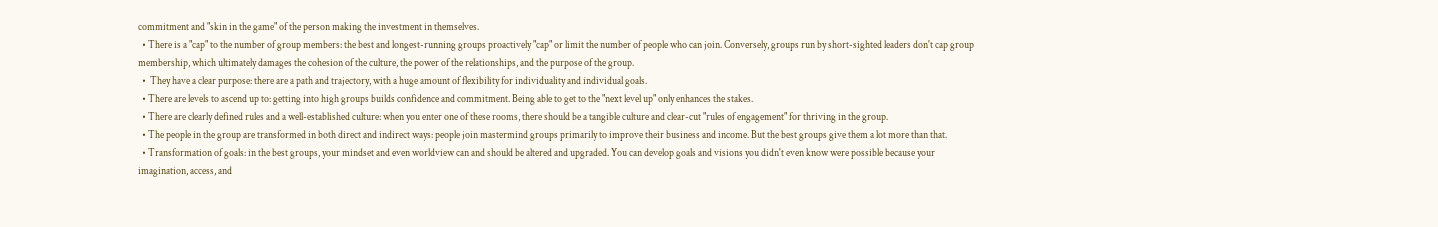commitment and "skin in the game" of the person making the investment in themselves.
  • There is a "cap" to the number of group members: the best and longest-running groups proactively "cap" or limit the number of people who can join. Conversely, groups run by short-sighted leaders don't cap group membership, which ultimately damages the cohesion of the culture, the power of the relationships, and the purpose of the group.
  •  They have a clear purpose: there are a path and trajectory, with a huge amount of flexibility for individuality and individual goals.
  • There are levels to ascend up to: getting into high groups builds confidence and commitment. Being able to get to the "next level up" only enhances the stakes.
  • There are clearly defined rules and a well-established culture: when you enter one of these rooms, there should be a tangible culture and clear-cut "rules of engagement" for thriving in the group.
  • The people in the group are transformed in both direct and indirect ways: people join mastermind groups primarily to improve their business and income. But the best groups give them a lot more than that.
  • Transformation of goals: in the best groups, your mindset and even worldview can and should be altered and upgraded. You can develop goals and visions you didn't even know were possible because your imagination, access, and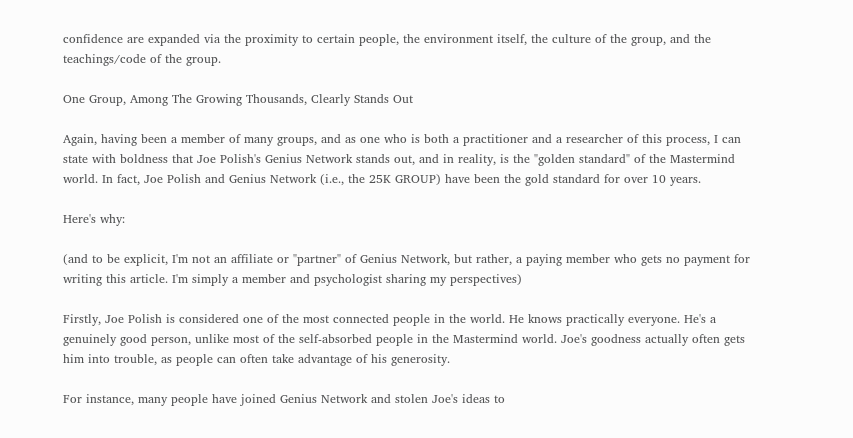confidence are expanded via the proximity to certain people, the environment itself, the culture of the group, and the teachings/code of the group.

One Group, Among The Growing Thousands, Clearly Stands Out

Again, having been a member of many groups, and as one who is both a practitioner and a researcher of this process, I can state with boldness that Joe Polish's Genius Network stands out, and in reality, is the "golden standard" of the Mastermind world. In fact, Joe Polish and Genius Network (i.e., the 25K GROUP) have been the gold standard for over 10 years.

Here's why:

(and to be explicit, I'm not an affiliate or "partner" of Genius Network, but rather, a paying member who gets no payment for writing this article. I'm simply a member and psychologist sharing my perspectives)

Firstly, Joe Polish is considered one of the most connected people in the world. He knows practically everyone. He's a genuinely good person, unlike most of the self-absorbed people in the Mastermind world. Joe's goodness actually often gets him into trouble, as people can often take advantage of his generosity.

For instance, many people have joined Genius Network and stolen Joe's ideas to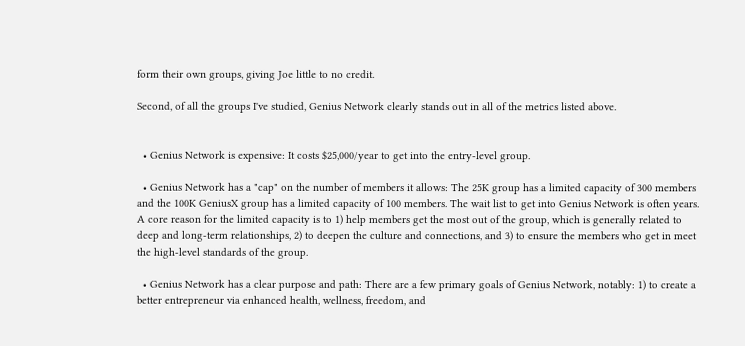form their own groups, giving Joe little to no credit.

Second, of all the groups I've studied, Genius Network clearly stands out in all of the metrics listed above.


  • Genius Network is expensive: It costs $25,000/year to get into the entry-level group.

  • Genius Network has a "cap" on the number of members it allows: The 25K group has a limited capacity of 300 members and the 100K GeniusX group has a limited capacity of 100 members. The wait list to get into Genius Network is often years. A core reason for the limited capacity is to 1) help members get the most out of the group, which is generally related to deep and long-term relationships, 2) to deepen the culture and connections, and 3) to ensure the members who get in meet the high-level standards of the group.

  • Genius Network has a clear purpose and path: There are a few primary goals of Genius Network, notably: 1) to create a better entrepreneur via enhanced health, wellness, freedom, and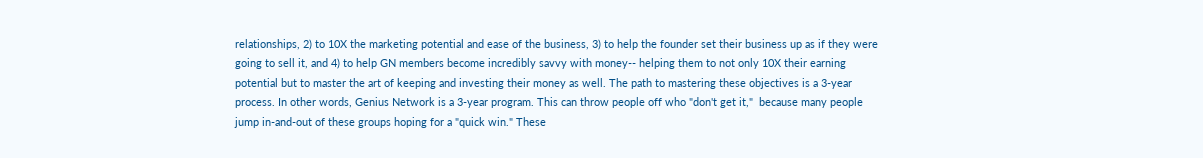relationships, 2) to 10X the marketing potential and ease of the business, 3) to help the founder set their business up as if they were going to sell it, and 4) to help GN members become incredibly savvy with money-- helping them to not only 10X their earning potential but to master the art of keeping and investing their money as well. The path to mastering these objectives is a 3-year process. In other words, Genius Network is a 3-year program. This can throw people off who "don't get it,"  because many people jump in-and-out of these groups hoping for a "quick win." These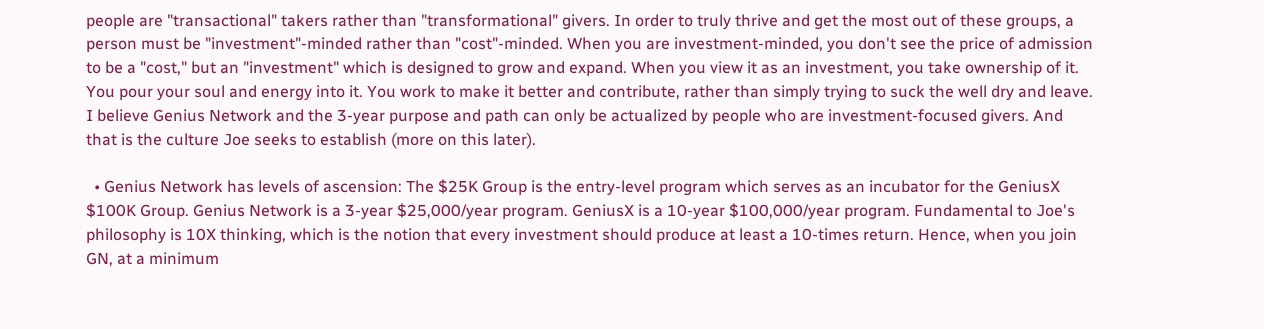people are "transactional" takers rather than "transformational" givers. In order to truly thrive and get the most out of these groups, a person must be "investment"-minded rather than "cost"-minded. When you are investment-minded, you don't see the price of admission to be a "cost," but an "investment" which is designed to grow and expand. When you view it as an investment, you take ownership of it. You pour your soul and energy into it. You work to make it better and contribute, rather than simply trying to suck the well dry and leave. I believe Genius Network and the 3-year purpose and path can only be actualized by people who are investment-focused givers. And that is the culture Joe seeks to establish (more on this later).

  • Genius Network has levels of ascension: The $25K Group is the entry-level program which serves as an incubator for the GeniusX $100K Group. Genius Network is a 3-year $25,000/year program. GeniusX is a 10-year $100,000/year program. Fundamental to Joe's philosophy is 10X thinking, which is the notion that every investment should produce at least a 10-times return. Hence, when you join GN, at a minimum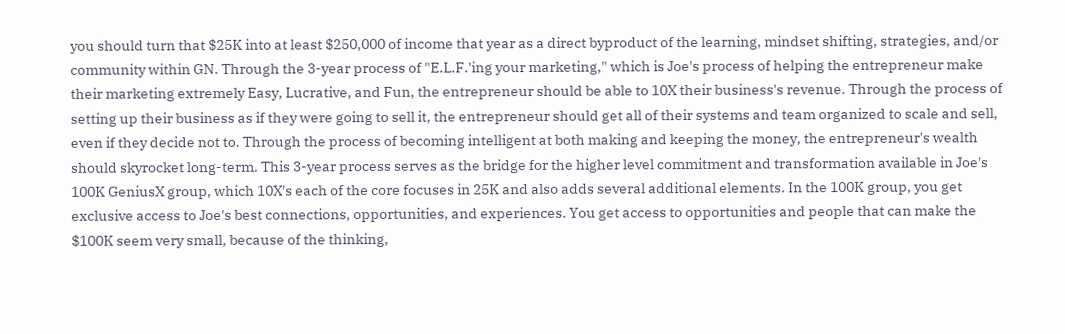you should turn that $25K into at least $250,000 of income that year as a direct byproduct of the learning, mindset shifting, strategies, and/or community within GN. Through the 3-year process of "E.L.F.'ing your marketing," which is Joe's process of helping the entrepreneur make their marketing extremely Easy, Lucrative, and Fun, the entrepreneur should be able to 10X their business's revenue. Through the process of setting up their business as if they were going to sell it, the entrepreneur should get all of their systems and team organized to scale and sell, even if they decide not to. Through the process of becoming intelligent at both making and keeping the money, the entrepreneur's wealth should skyrocket long-term. This 3-year process serves as the bridge for the higher level commitment and transformation available in Joe's 100K GeniusX group, which 10X's each of the core focuses in 25K and also adds several additional elements. In the 100K group, you get exclusive access to Joe's best connections, opportunities, and experiences. You get access to opportunities and people that can make the $100K seem very small, because of the thinking,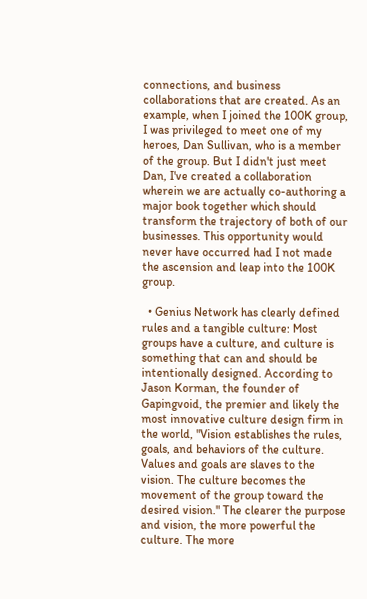connections, and business collaborations that are created. As an example, when I joined the 100K group, I was privileged to meet one of my heroes, Dan Sullivan, who is a member of the group. But I didn't just meet Dan, I've created a collaboration wherein we are actually co-authoring a major book together which should transform the trajectory of both of our businesses. This opportunity would never have occurred had I not made the ascension and leap into the 100K group.

  • Genius Network has clearly defined rules and a tangible culture: Most groups have a culture, and culture is something that can and should be intentionally designed. According to Jason Korman, the founder of Gapingvoid, the premier and likely the most innovative culture design firm in the world, "Vision establishes the rules, goals, and behaviors of the culture. Values and goals are slaves to the vision. The culture becomes the movement of the group toward the desired vision." The clearer the purpose and vision, the more powerful the culture. The more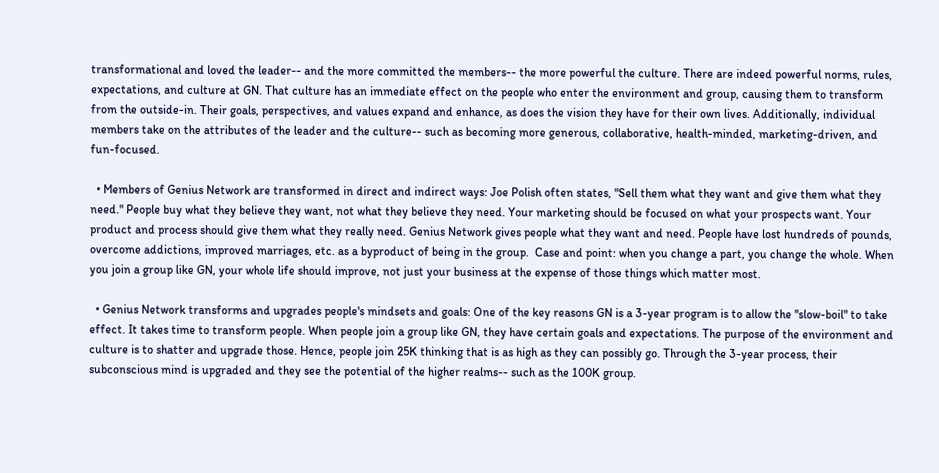transformational and loved the leader-- and the more committed the members-- the more powerful the culture. There are indeed powerful norms, rules, expectations, and culture at GN. That culture has an immediate effect on the people who enter the environment and group, causing them to transform from the outside-in. Their goals, perspectives, and values expand and enhance, as does the vision they have for their own lives. Additionally, individual members take on the attributes of the leader and the culture-- such as becoming more generous, collaborative, health-minded, marketing-driven, and fun-focused.

  • Members of Genius Network are transformed in direct and indirect ways: Joe Polish often states, "Sell them what they want and give them what they need." People buy what they believe they want, not what they believe they need. Your marketing should be focused on what your prospects want. Your product and process should give them what they really need. Genius Network gives people what they want and need. People have lost hundreds of pounds, overcome addictions, improved marriages, etc. as a byproduct of being in the group.  Case and point: when you change a part, you change the whole. When you join a group like GN, your whole life should improve, not just your business at the expense of those things which matter most.

  • Genius Network transforms and upgrades people's mindsets and goals: One of the key reasons GN is a 3-year program is to allow the "slow-boil" to take effect. It takes time to transform people. When people join a group like GN, they have certain goals and expectations. The purpose of the environment and culture is to shatter and upgrade those. Hence, people join 25K thinking that is as high as they can possibly go. Through the 3-year process, their subconscious mind is upgraded and they see the potential of the higher realms-- such as the 100K group.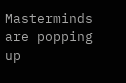Masterminds are popping up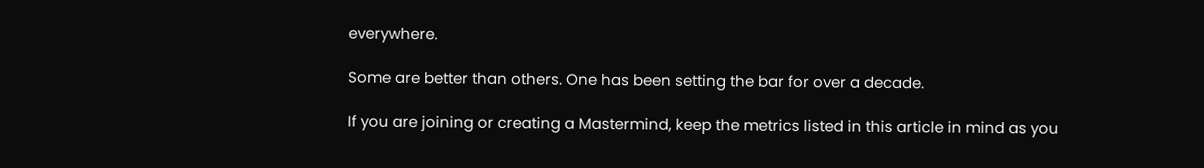everywhere.

Some are better than others. One has been setting the bar for over a decade.

If you are joining or creating a Mastermind, keep the metrics listed in this article in mind as you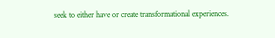seek to either have or create transformational experiences.